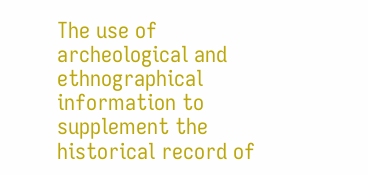The use of archeological and ethnographical information to supplement the historical record of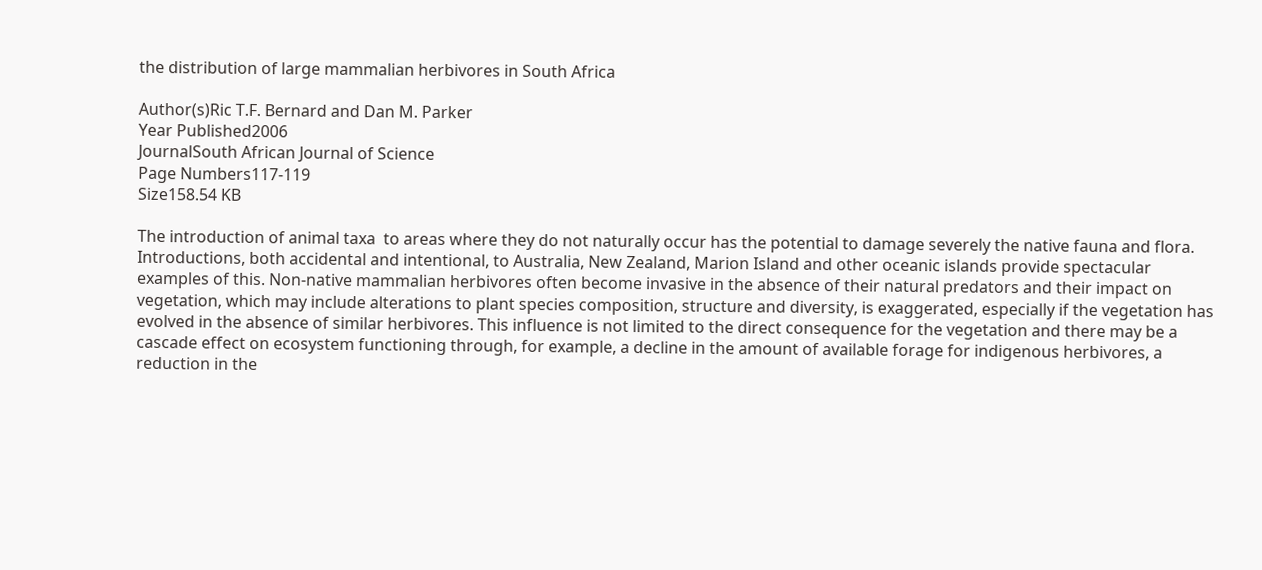the distribution of large mammalian herbivores in South Africa

Author(s)Ric T.F. Bernard and Dan M. Parker
Year Published2006
JournalSouth African Journal of Science
Page Numbers117-119
Size158.54 KB

The introduction of animal taxa  to areas where they do not naturally occur has the potential to damage severely the native fauna and flora. Introductions, both accidental and intentional, to Australia, New Zealand, Marion Island and other oceanic islands provide spectacular examples of this. Non-native mammalian herbivores often become invasive in the absence of their natural predators and their impact on vegetation, which may include alterations to plant species composition, structure and diversity, is exaggerated, especially if the vegetation has evolved in the absence of similar herbivores. This influence is not limited to the direct consequence for the vegetation and there may be a cascade effect on ecosystem functioning through, for example, a decline in the amount of available forage for indigenous herbivores, a reduction in the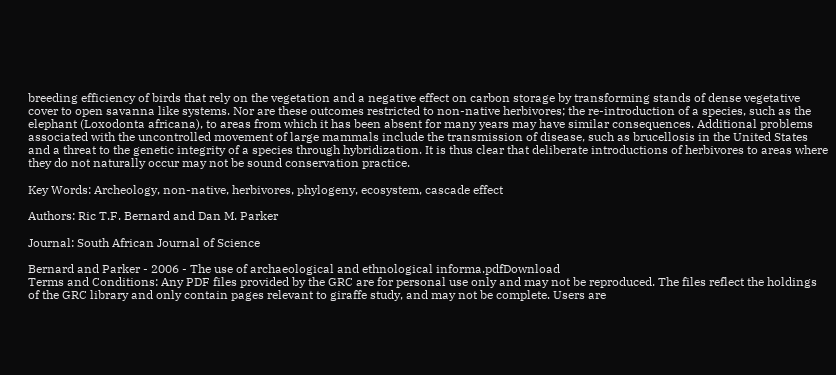breeding efficiency of birds that rely on the vegetation and a negative effect on carbon storage by transforming stands of dense vegetative cover to open savanna like systems. Nor are these outcomes restricted to non-native herbivores; the re-introduction of a species, such as the elephant (Loxodonta africana), to areas from which it has been absent for many years may have similar consequences. Additional problems associated with the uncontrolled movement of large mammals include the transmission of disease, such as brucellosis in the United States and a threat to the genetic integrity of a species through hybridization. It is thus clear that deliberate introductions of herbivores to areas where they do not naturally occur may not be sound conservation practice.

Key Words: Archeology, non-native, herbivores, phylogeny, ecosystem, cascade effect

Authors: Ric T.F. Bernard and Dan M. Parker

Journal: South African Journal of Science

Bernard and Parker - 2006 - The use of archaeological and ethnological informa.pdfDownload
Terms and Conditions: Any PDF files provided by the GRC are for personal use only and may not be reproduced. The files reflect the holdings of the GRC library and only contain pages relevant to giraffe study, and may not be complete. Users are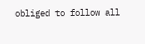obliged to follow all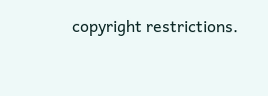copyright restrictions.